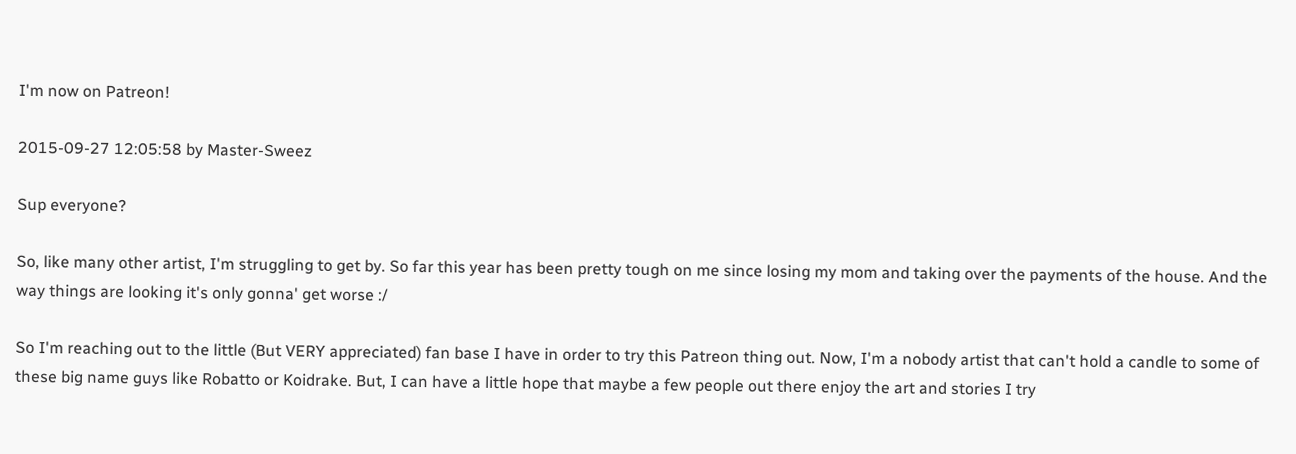I'm now on Patreon!

2015-09-27 12:05:58 by Master-Sweez

Sup everyone?

So, like many other artist, I'm struggling to get by. So far this year has been pretty tough on me since losing my mom and taking over the payments of the house. And the way things are looking it's only gonna' get worse :/

So I'm reaching out to the little (But VERY appreciated) fan base I have in order to try this Patreon thing out. Now, I'm a nobody artist that can't hold a candle to some of these big name guys like Robatto or Koidrake. But, I can have a little hope that maybe a few people out there enjoy the art and stories I try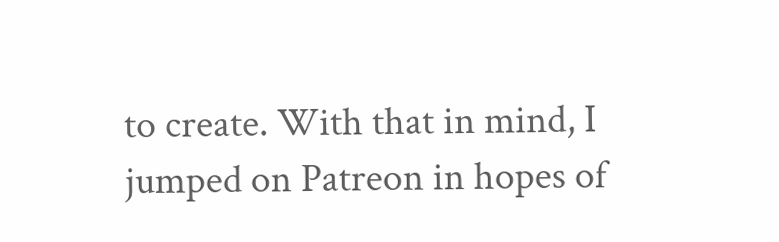to create. With that in mind, I jumped on Patreon in hopes of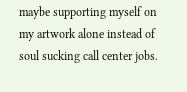maybe supporting myself on my artwork alone instead of soul sucking call center jobs.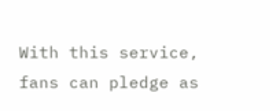With this service, fans can pledge as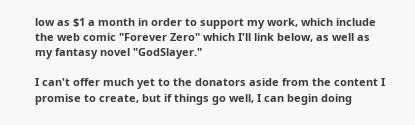low as $1 a month in order to support my work, which include the web comic "Forever Zero" which I'll link below, as well as my fantasy novel "GodSlayer."

I can't offer much yet to the donators aside from the content I promise to create, but if things go well, I can begin doing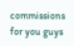commissions for you guys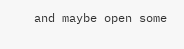and maybe open some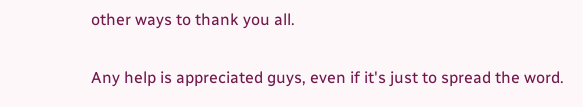other ways to thank you all.

Any help is appreciated guys, even if it's just to spread the word.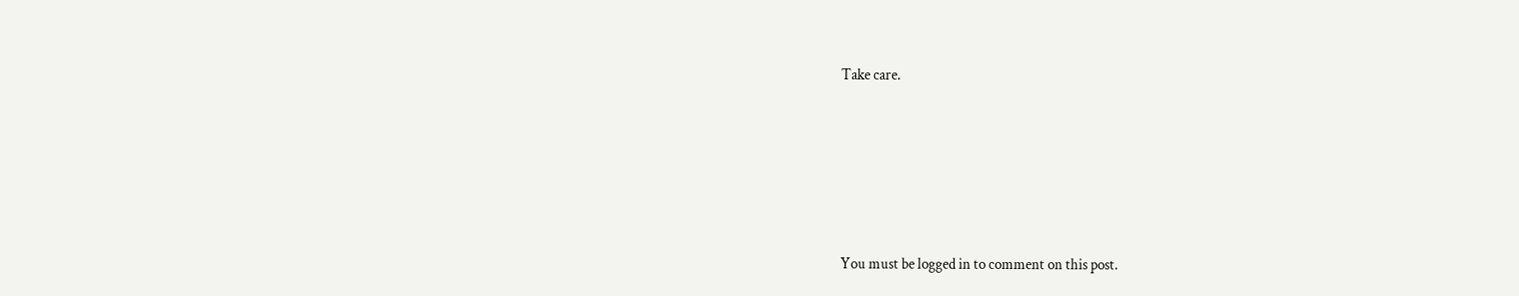Take care.








You must be logged in to comment on this post.